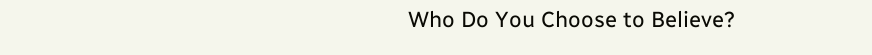Who Do You Choose to Believe?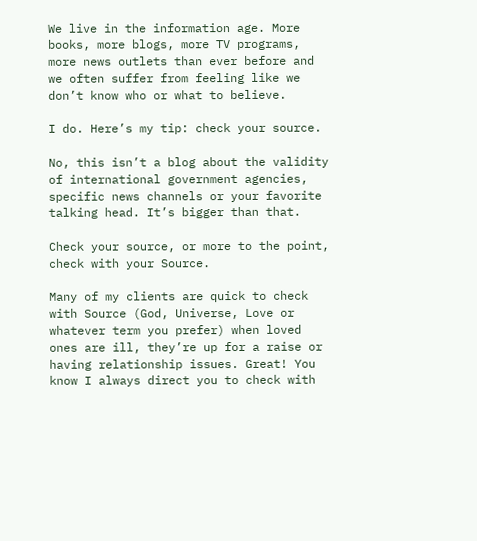We live in the information age. More books, more blogs, more TV programs, more news outlets than ever before and we often suffer from feeling like we don’t know who or what to believe.

I do. Here’s my tip: check your source.

No, this isn’t a blog about the validity of international government agencies, specific news channels or your favorite talking head. It’s bigger than that.

Check your source, or more to the point, check with your Source.

Many of my clients are quick to check with Source (God, Universe, Love or whatever term you prefer) when loved ones are ill, they’re up for a raise or having relationship issues. Great! You know I always direct you to check with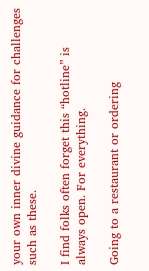your own inner divine guidance for challenges such as these.

I find folks often forget this “hotline” is always open. For everything.

Going to a restaurant or ordering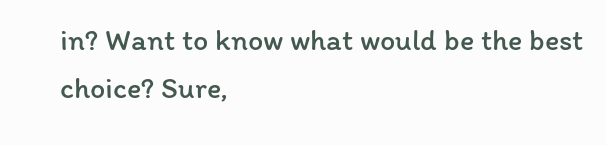in? Want to know what would be the best choice? Sure,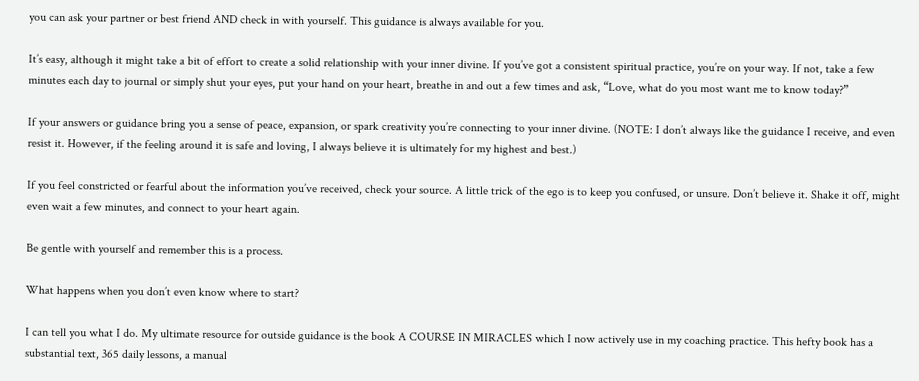you can ask your partner or best friend AND check in with yourself. This guidance is always available for you.

It’s easy, although it might take a bit of effort to create a solid relationship with your inner divine. If you’ve got a consistent spiritual practice, you’re on your way. If not, take a few minutes each day to journal or simply shut your eyes, put your hand on your heart, breathe in and out a few times and ask, “Love, what do you most want me to know today?”

If your answers or guidance bring you a sense of peace, expansion, or spark creativity you’re connecting to your inner divine. (NOTE: I don’t always like the guidance I receive, and even resist it. However, if the feeling around it is safe and loving, I always believe it is ultimately for my highest and best.)

If you feel constricted or fearful about the information you’ve received, check your source. A little trick of the ego is to keep you confused, or unsure. Don’t believe it. Shake it off, might even wait a few minutes, and connect to your heart again.

Be gentle with yourself and remember this is a process.

What happens when you don’t even know where to start?

I can tell you what I do. My ultimate resource for outside guidance is the book A COURSE IN MIRACLES which I now actively use in my coaching practice. This hefty book has a substantial text, 365 daily lessons, a manual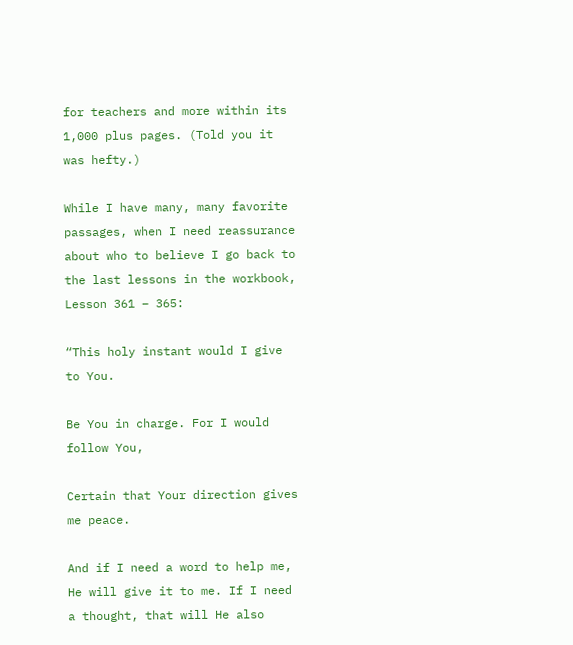for teachers and more within its 1,000 plus pages. (Told you it was hefty.)

While I have many, many favorite passages, when I need reassurance about who to believe I go back to the last lessons in the workbook, Lesson 361 – 365:

“This holy instant would I give to You.

Be You in charge. For I would follow You,

Certain that Your direction gives me peace.

And if I need a word to help me, He will give it to me. If I need a thought, that will He also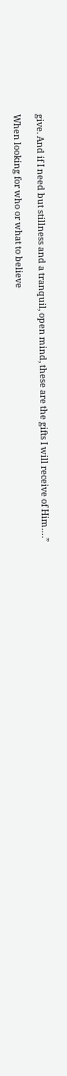give. And if I need but stillness and a tranquil, open mind, these are the gifts I will receive of Him….”

When looking for who or what to believe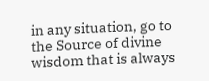in any situation, go to the Source of divine wisdom that is always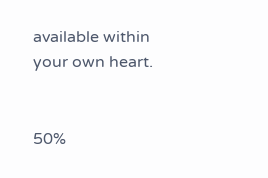available within your own heart.


50%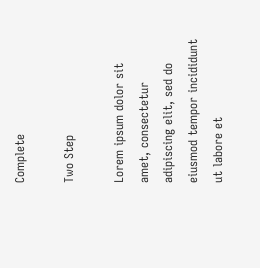Complete

Two Step

Lorem ipsum dolor sit amet, consectetur adipiscing elit, sed do eiusmod tempor incididunt ut labore et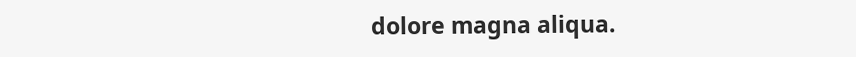dolore magna aliqua.